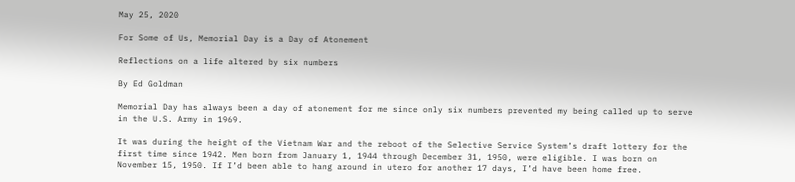May 25, 2020

For Some of Us, Memorial Day is a Day of Atonement

Reflections on a life altered by six numbers

By Ed Goldman

Memorial Day has always been a day of atonement for me since only six numbers prevented my being called up to serve in the U.S. Army in 1969.

It was during the height of the Vietnam War and the reboot of the Selective Service System’s draft lottery for the first time since 1942. Men born from January 1, 1944 through December 31, 1950, were eligible. I was born on November 15, 1950. If I’d been able to hang around in utero for another 17 days, I’d have been home free.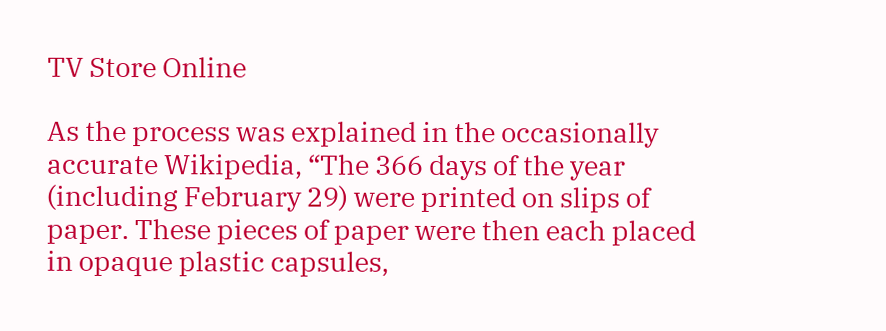TV Store Online

As the process was explained in the occasionally accurate Wikipedia, “The 366 days of the year (including February 29) were printed on slips of paper. These pieces of paper were then each placed in opaque plastic capsules,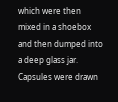which were then mixed in a shoebox and then dumped into a deep glass jar. Capsules were drawn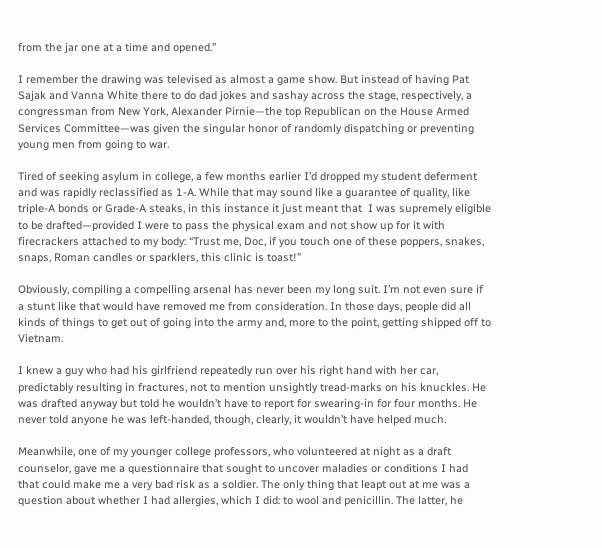from the jar one at a time and opened.”

I remember the drawing was televised as almost a game show. But instead of having Pat Sajak and Vanna White there to do dad jokes and sashay across the stage, respectively, a congressman from New York, Alexander Pirnie—the top Republican on the House Armed Services Committee—was given the singular honor of randomly dispatching or preventing young men from going to war.

Tired of seeking asylum in college, a few months earlier I’d dropped my student deferment and was rapidly reclassified as 1-A. While that may sound like a guarantee of quality, like triple-A bonds or Grade-A steaks, in this instance it just meant that  I was supremely eligible to be drafted—provided I were to pass the physical exam and not show up for it with firecrackers attached to my body: “Trust me, Doc, if you touch one of these poppers, snakes, snaps, Roman candles or sparklers, this clinic is toast!”

Obviously, compiling a compelling arsenal has never been my long suit. I’m not even sure if a stunt like that would have removed me from consideration. In those days, people did all kinds of things to get out of going into the army and, more to the point, getting shipped off to Vietnam.

I knew a guy who had his girlfriend repeatedly run over his right hand with her car, predictably resulting in fractures, not to mention unsightly tread-marks on his knuckles. He was drafted anyway but told he wouldn’t have to report for swearing-in for four months. He never told anyone he was left-handed, though, clearly, it wouldn’t have helped much.

Meanwhile, one of my younger college professors, who volunteered at night as a draft counselor, gave me a questionnaire that sought to uncover maladies or conditions I had that could make me a very bad risk as a soldier. The only thing that leapt out at me was a question about whether I had allergies, which I did: to wool and penicillin. The latter, he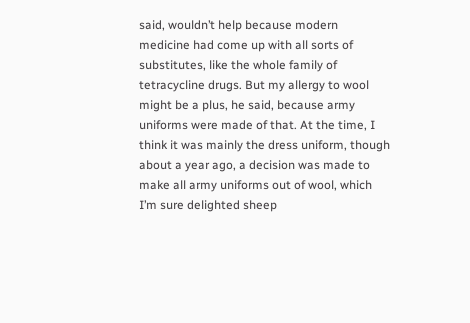said, wouldn’t help because modern medicine had come up with all sorts of substitutes, like the whole family of tetracycline drugs. But my allergy to wool might be a plus, he said, because army uniforms were made of that. At the time, I think it was mainly the dress uniform, though about a year ago, a decision was made to make all army uniforms out of wool, which I’m sure delighted sheep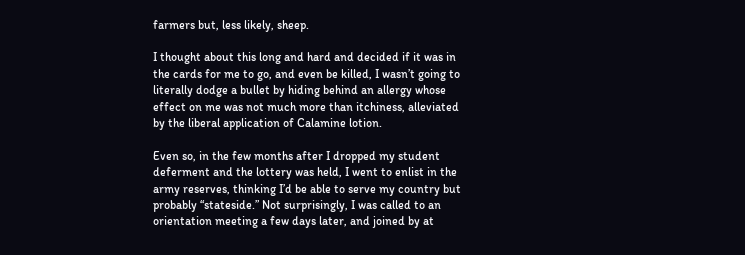farmers but, less likely, sheep.

I thought about this long and hard and decided if it was in the cards for me to go, and even be killed, I wasn’t going to literally dodge a bullet by hiding behind an allergy whose effect on me was not much more than itchiness, alleviated by the liberal application of Calamine lotion.

Even so, in the few months after I dropped my student deferment and the lottery was held, I went to enlist in the army reserves, thinking I’d be able to serve my country but probably “stateside.” Not surprisingly, I was called to an orientation meeting a few days later, and joined by at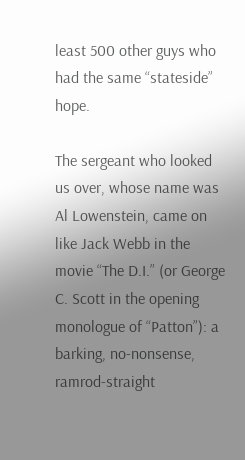least 500 other guys who had the same “stateside” hope.

The sergeant who looked us over, whose name was Al Lowenstein, came on like Jack Webb in the movie “The D.I.” (or George C. Scott in the opening monologue of “Patton”): a barking, no-nonsense, ramrod-straight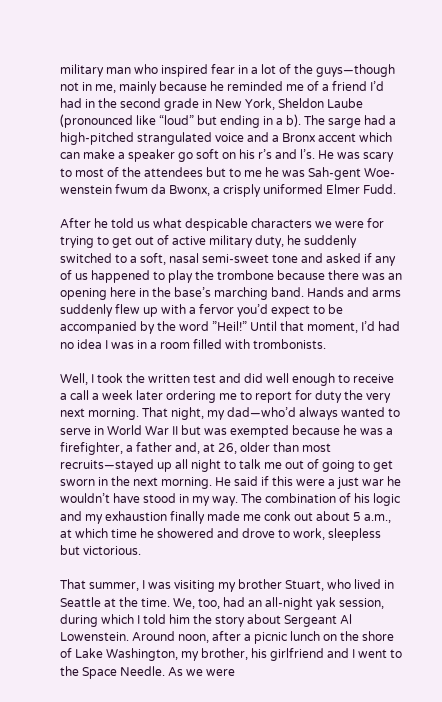military man who inspired fear in a lot of the guys—though not in me, mainly because he reminded me of a friend I’d had in the second grade in New York, Sheldon Laube (pronounced like “loud” but ending in a b). The sarge had a high-pitched strangulated voice and a Bronx accent which can make a speaker go soft on his r’s and l’s. He was scary to most of the attendees but to me he was Sah-gent Woe-wenstein fwum da Bwonx, a crisply uniformed Elmer Fudd.

After he told us what despicable characters we were for trying to get out of active military duty, he suddenly switched to a soft, nasal semi-sweet tone and asked if any of us happened to play the trombone because there was an opening here in the base’s marching band. Hands and arms suddenly flew up with a fervor you’d expect to be accompanied by the word ”Heil!” Until that moment, I’d had no idea I was in a room filled with trombonists.

Well, I took the written test and did well enough to receive a call a week later ordering me to report for duty the very next morning. That night, my dad—who’d always wanted to serve in World War II but was exempted because he was a firefighter, a father and, at 26, older than most recruits—stayed up all night to talk me out of going to get sworn in the next morning. He said if this were a just war he wouldn’t have stood in my way. The combination of his logic and my exhaustion finally made me conk out about 5 a.m., at which time he showered and drove to work, sleepless but victorious.

That summer, I was visiting my brother Stuart, who lived in Seattle at the time. We, too, had an all-night yak session, during which I told him the story about Sergeant Al Lowenstein. Around noon, after a picnic lunch on the shore of Lake Washington, my brother, his girlfriend and I went to the Space Needle. As we were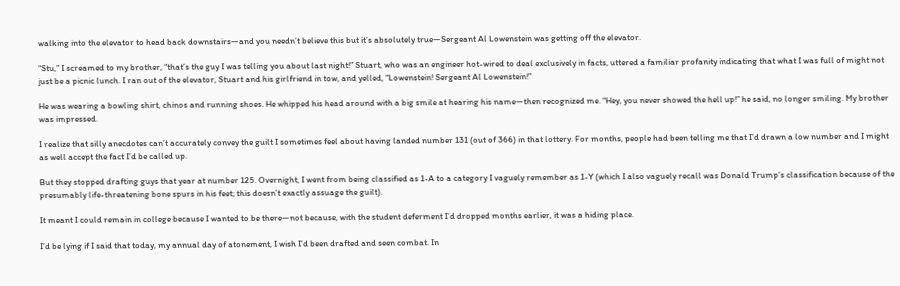walking into the elevator to head back downstairs—and you needn’t believe this but it’s absolutely true—Sergeant Al Lowenstein was getting off the elevator.

“Stu,” I screamed to my brother, “that’s the guy I was telling you about last night!” Stuart, who was an engineer hot-wired to deal exclusively in facts, uttered a familiar profanity indicating that what I was full of might not just be a picnic lunch. I ran out of the elevator, Stuart and his girlfriend in tow, and yelled, “Lowenstein! Sergeant Al Lowenstein!”

He was wearing a bowling shirt, chinos and running shoes. He whipped his head around with a big smile at hearing his name—then recognized me. “Hey, you never showed the hell up!” he said, no longer smiling. My brother was impressed.

I realize that silly anecdotes can’t accurately convey the guilt I sometimes feel about having landed number 131 (out of 366) in that lottery. For months, people had been telling me that I’d drawn a low number and I might as well accept the fact I’d be called up.

But they stopped drafting guys that year at number 125. Overnight, I went from being classified as 1-A to a category I vaguely remember as 1-Y (which I also vaguely recall was Donald Trump’s classification because of the presumably life-threatening bone spurs in his feet; this doesn’t exactly assuage the guilt).

It meant I could remain in college because I wanted to be there—not because, with the student deferment I’d dropped months earlier, it was a hiding place.

I’d be lying if I said that today, my annual day of atonement, I wish I’d been drafted and seen combat. In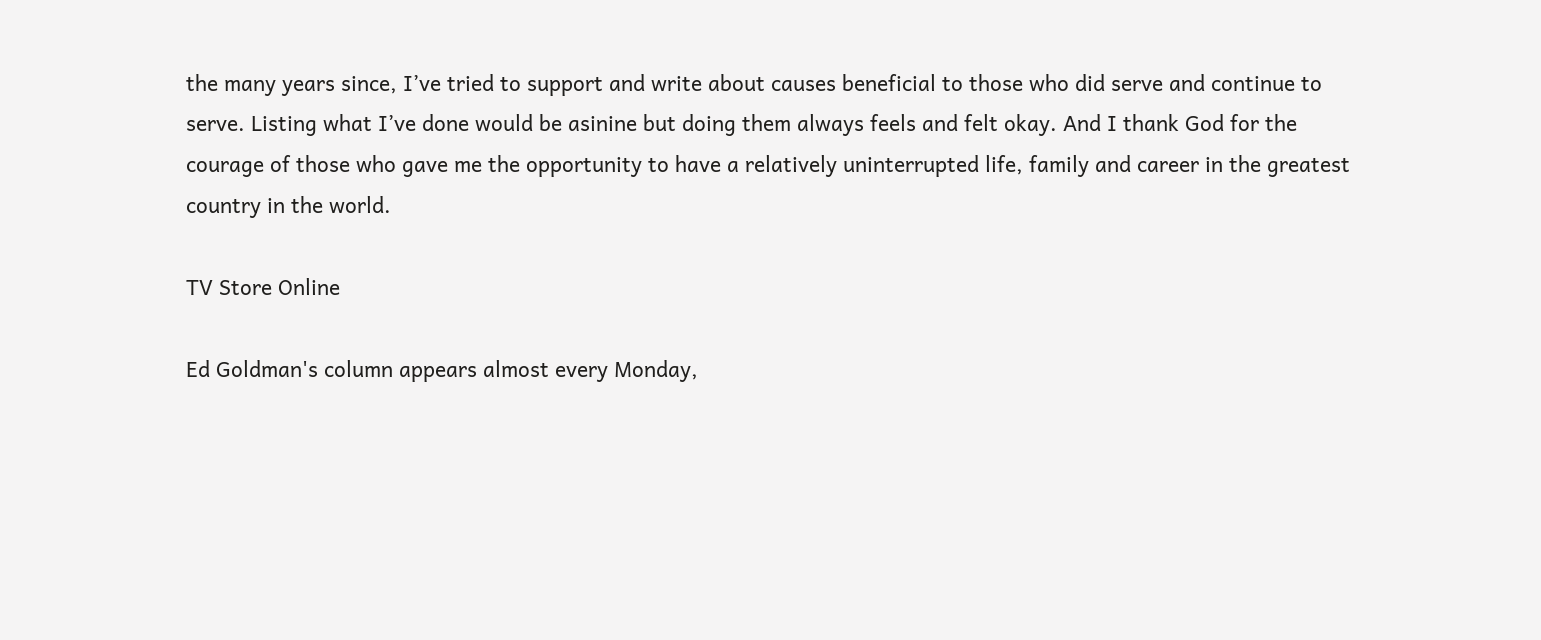the many years since, I’ve tried to support and write about causes beneficial to those who did serve and continue to serve. Listing what I’ve done would be asinine but doing them always feels and felt okay. And I thank God for the courage of those who gave me the opportunity to have a relatively uninterrupted life, family and career in the greatest country in the world.

TV Store Online

Ed Goldman's column appears almost every Monday,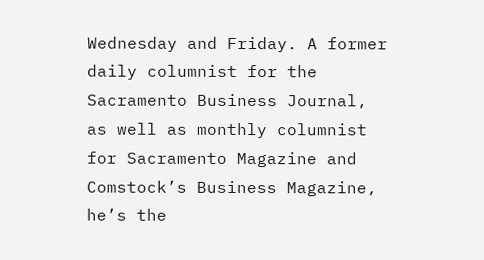Wednesday and Friday. A former daily columnist for the Sacramento Business Journal, as well as monthly columnist for Sacramento Magazine and Comstock’s Business Magazine, he’s the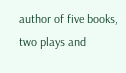author of five books, two plays and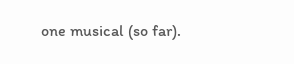one musical (so far).